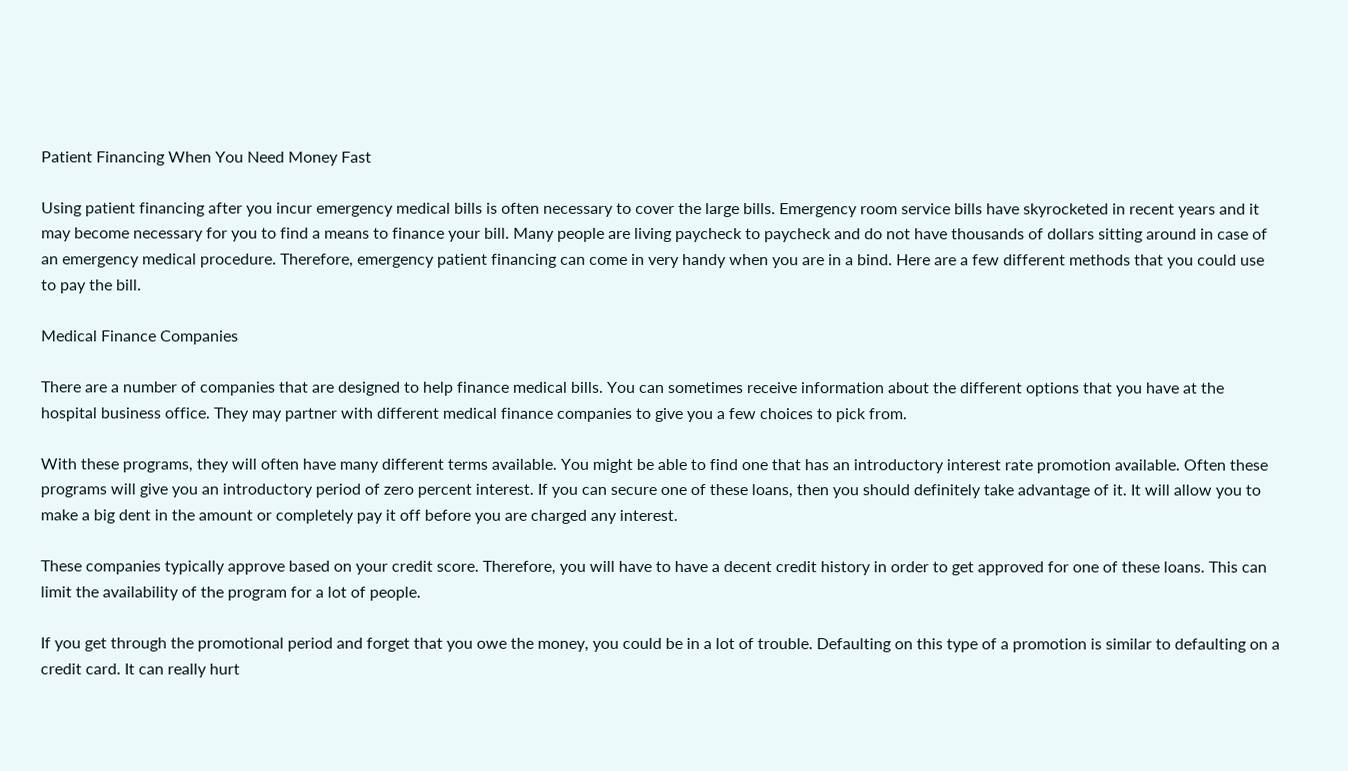Patient Financing When You Need Money Fast

Using patient financing after you incur emergency medical bills is often necessary to cover the large bills. Emergency room service bills have skyrocketed in recent years and it may become necessary for you to find a means to finance your bill. Many people are living paycheck to paycheck and do not have thousands of dollars sitting around in case of an emergency medical procedure. Therefore, emergency patient financing can come in very handy when you are in a bind. Here are a few different methods that you could use to pay the bill.

Medical Finance Companies

There are a number of companies that are designed to help finance medical bills. You can sometimes receive information about the different options that you have at the hospital business office. They may partner with different medical finance companies to give you a few choices to pick from.

With these programs, they will often have many different terms available. You might be able to find one that has an introductory interest rate promotion available. Often these programs will give you an introductory period of zero percent interest. If you can secure one of these loans, then you should definitely take advantage of it. It will allow you to make a big dent in the amount or completely pay it off before you are charged any interest.

These companies typically approve based on your credit score. Therefore, you will have to have a decent credit history in order to get approved for one of these loans. This can limit the availability of the program for a lot of people.

If you get through the promotional period and forget that you owe the money, you could be in a lot of trouble. Defaulting on this type of a promotion is similar to defaulting on a credit card. It can really hurt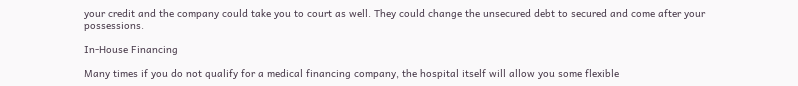your credit and the company could take you to court as well. They could change the unsecured debt to secured and come after your possessions.

In-House Financing

Many times if you do not qualify for a medical financing company, the hospital itself will allow you some flexible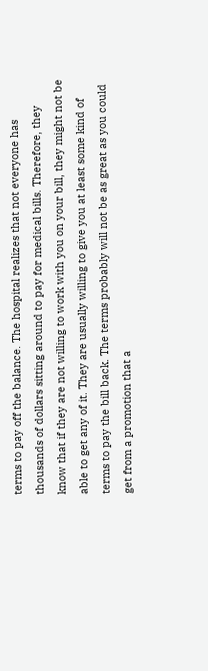terms to pay off the balance. The hospital realizes that not everyone has thousands of dollars sitting around to pay for medical bills. Therefore, they know that if they are not willing to work with you on your bill, they might not be able to get any of it. They are usually willing to give you at least some kind of terms to pay the bill back. The terms probably will not be as great as you could get from a promotion that a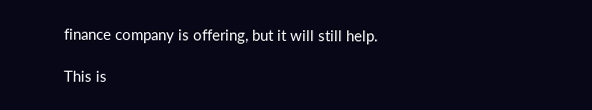finance company is offering, but it will still help.

This is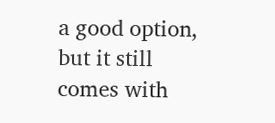a good option, but it still comes with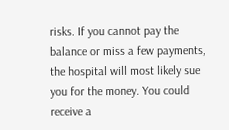risks. If you cannot pay the balance or miss a few payments, the hospital will most likely sue you for the money. You could receive a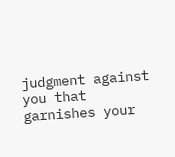judgment against you that garnishes your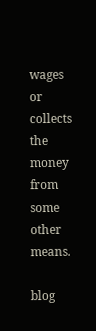wages or collects the money from some other means.

blog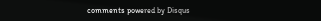comments powered by Disqus